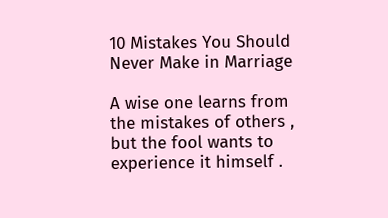10 Mistakes You Should Never Make in Marriage

A wise one learns from the mistakes of others , but the fool wants to experience it himself .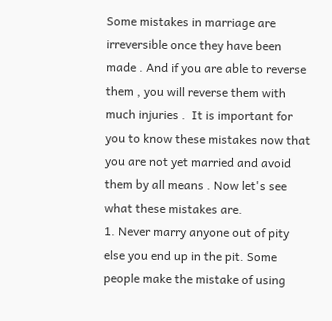Some mistakes in marriage are irreversible once they have been made . And if you are able to reverse them , you will reverse them with much injuries .  It is important for you to know these mistakes now that you are not yet married and avoid them by all means . Now let's see what these mistakes are.
1. Never marry anyone out of pity else you end up in the pit. Some people make the mistake of using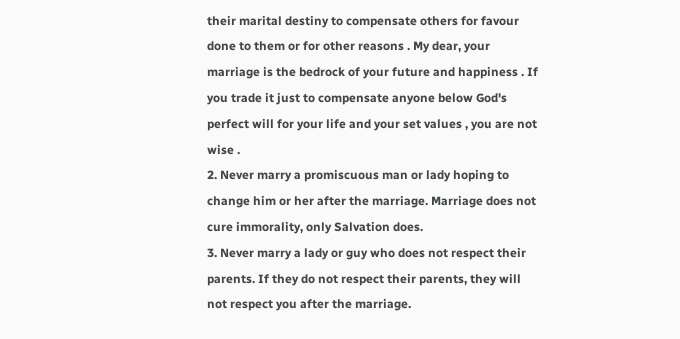their marital destiny to compensate others for favour done to them or for other reasons . My dear, your marriage is the bedrock of your future and happiness . If you trade it just to compensate anyone below God's perfect will for your life and your set values , you are not wise .
2. Never marry a promiscuous man or lady hoping to change him or her after the marriage. Marriage does not cure immorality, only Salvation does.
3. Never marry a lady or guy who does not respect their parents. If they do not respect their parents, they will not respect you after the marriage.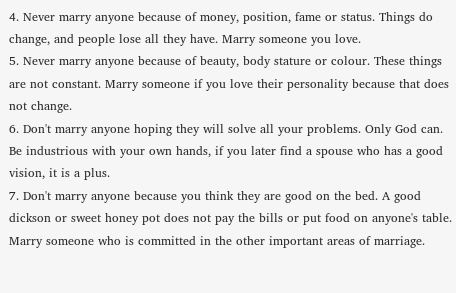4. Never marry anyone because of money, position, fame or status. Things do change, and people lose all they have. Marry someone you love.
5. Never marry anyone because of beauty, body stature or colour. These things are not constant. Marry someone if you love their personality because that does not change.
6. Don't marry anyone hoping they will solve all your problems. Only God can. Be industrious with your own hands, if you later find a spouse who has a good vision, it is a plus.
7. Don't marry anyone because you think they are good on the bed. A good dickson or sweet honey pot does not pay the bills or put food on anyone's table. Marry someone who is committed in the other important areas of marriage.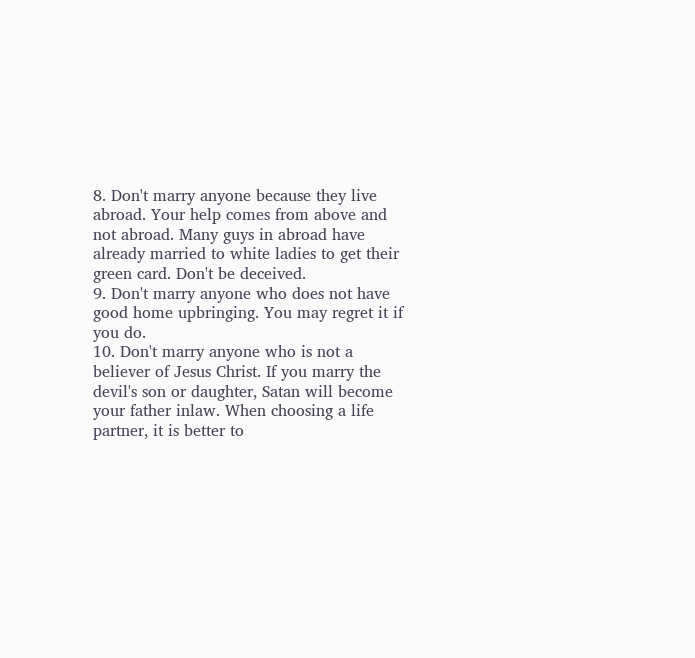8. Don't marry anyone because they live abroad. Your help comes from above and not abroad. Many guys in abroad have already married to white ladies to get their green card. Don't be deceived.
9. Don't marry anyone who does not have good home upbringing. You may regret it if you do.
10. Don't marry anyone who is not a believer of Jesus Christ. If you marry the devil's son or daughter, Satan will become your father inlaw. When choosing a life partner, it is better to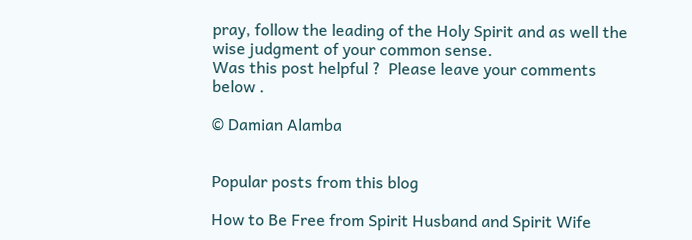pray, follow the leading of the Holy Spirit and as well the wise judgment of your common sense.
Was this post helpful ?  Please leave your comments below .

© Damian Alamba


Popular posts from this blog

How to Be Free from Spirit Husband and Spirit Wife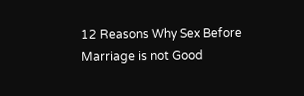12 Reasons Why Sex Before Marriage is not Good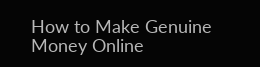How to Make Genuine Money Online